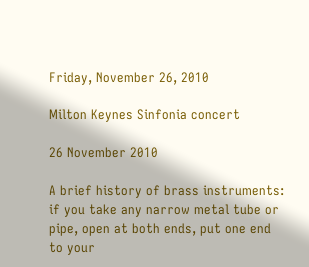Friday, November 26, 2010

Milton Keynes Sinfonia concert

26 November 2010

A brief history of brass instruments: if you take any narrow metal tube or pipe, open at both ends, put one end to your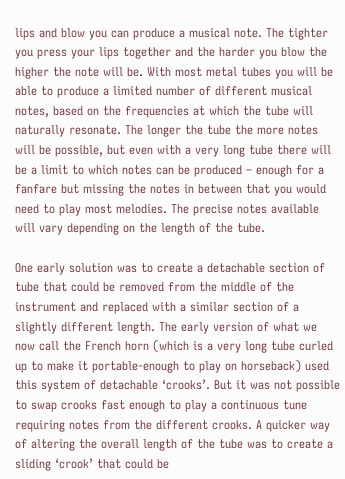lips and blow you can produce a musical note. The tighter you press your lips together and the harder you blow the higher the note will be. With most metal tubes you will be able to produce a limited number of different musical notes, based on the frequencies at which the tube will naturally resonate. The longer the tube the more notes will be possible, but even with a very long tube there will be a limit to which notes can be produced – enough for a fanfare but missing the notes in between that you would need to play most melodies. The precise notes available will vary depending on the length of the tube.

One early solution was to create a detachable section of tube that could be removed from the middle of the instrument and replaced with a similar section of a slightly different length. The early version of what we now call the French horn (which is a very long tube curled up to make it portable-enough to play on horseback) used this system of detachable ‘crooks’. But it was not possible to swap crooks fast enough to play a continuous tune requiring notes from the different crooks. A quicker way of altering the overall length of the tube was to create a sliding ‘crook’ that could be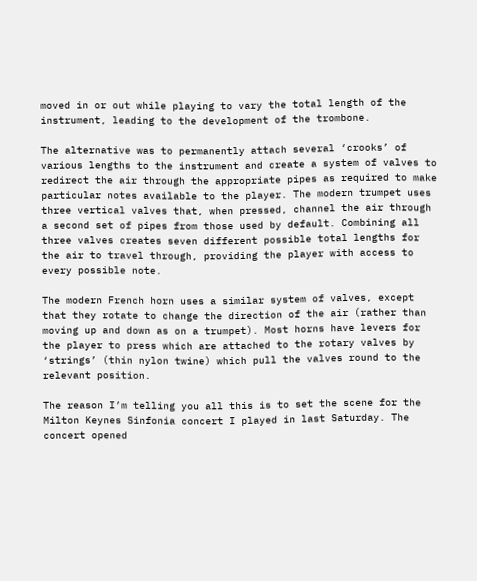moved in or out while playing to vary the total length of the instrument, leading to the development of the trombone.

The alternative was to permanently attach several ‘crooks’ of various lengths to the instrument and create a system of valves to redirect the air through the appropriate pipes as required to make particular notes available to the player. The modern trumpet uses three vertical valves that, when pressed, channel the air through a second set of pipes from those used by default. Combining all three valves creates seven different possible total lengths for the air to travel through, providing the player with access to every possible note.

The modern French horn uses a similar system of valves, except that they rotate to change the direction of the air (rather than moving up and down as on a trumpet). Most horns have levers for the player to press which are attached to the rotary valves by ‘strings’ (thin nylon twine) which pull the valves round to the relevant position.

The reason I’m telling you all this is to set the scene for the Milton Keynes Sinfonia concert I played in last Saturday. The concert opened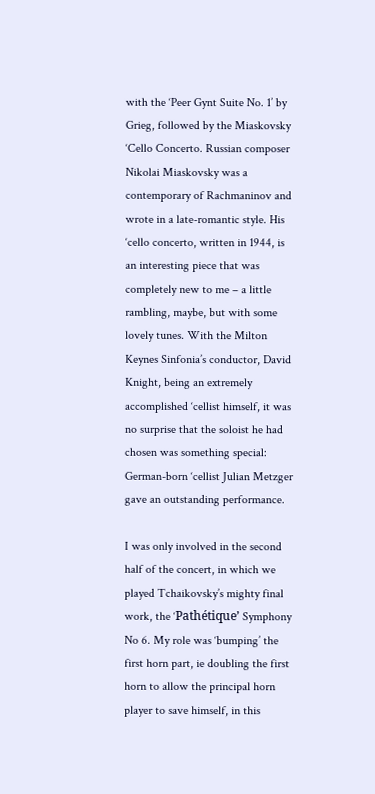with the ‘Peer Gynt Suite No. 1’ by Grieg, followed by the Miaskovsky ‘Cello Concerto. Russian composer Nikolai Miaskovsky was a contemporary of Rachmaninov and wrote in a late-romantic style. His ‘cello concerto, written in 1944, is an interesting piece that was completely new to me – a little rambling, maybe, but with some lovely tunes. With the Milton Keynes Sinfonia’s conductor, David Knight, being an extremely accomplished ‘cellist himself, it was no surprise that the soloist he had chosen was something special: German-born ‘cellist Julian Metzger gave an outstanding performance.

I was only involved in the second half of the concert, in which we played Tchaikovsky’s mighty final work, the ‘Pathétique’ Symphony No 6. My role was ‘bumping’ the first horn part, ie doubling the first horn to allow the principal horn player to save himself, in this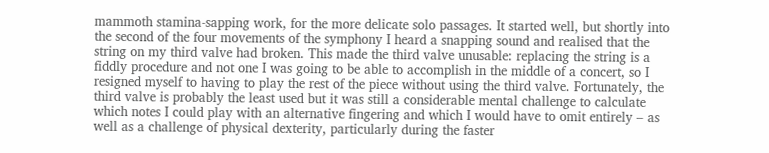mammoth stamina-sapping work, for the more delicate solo passages. It started well, but shortly into the second of the four movements of the symphony I heard a snapping sound and realised that the string on my third valve had broken. This made the third valve unusable: replacing the string is a fiddly procedure and not one I was going to be able to accomplish in the middle of a concert, so I resigned myself to having to play the rest of the piece without using the third valve. Fortunately, the third valve is probably the least used but it was still a considerable mental challenge to calculate which notes I could play with an alternative fingering and which I would have to omit entirely – as well as a challenge of physical dexterity, particularly during the faster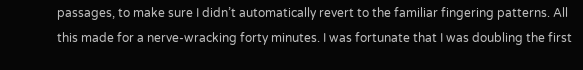passages, to make sure I didn’t automatically revert to the familiar fingering patterns. All this made for a nerve-wracking forty minutes. I was fortunate that I was doubling the first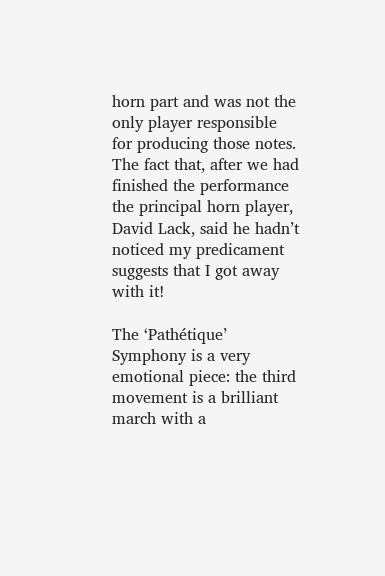horn part and was not the only player responsible for producing those notes. The fact that, after we had finished the performance the principal horn player, David Lack, said he hadn’t noticed my predicament suggests that I got away with it!

The ‘Pathétique’ Symphony is a very emotional piece: the third movement is a brilliant march with a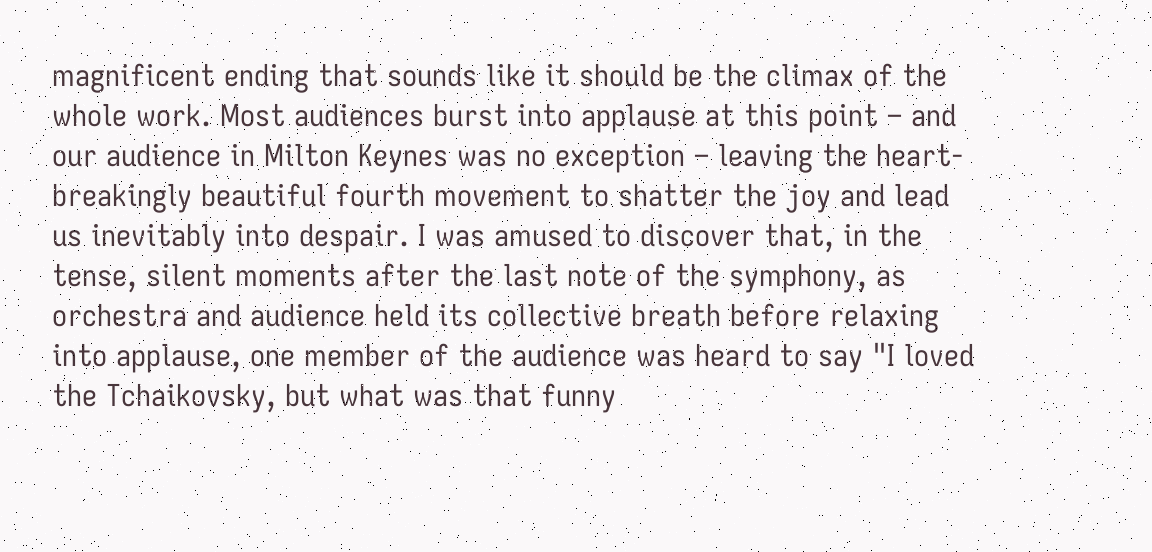magnificent ending that sounds like it should be the climax of the whole work. Most audiences burst into applause at this point – and our audience in Milton Keynes was no exception – leaving the heart-breakingly beautiful fourth movement to shatter the joy and lead us inevitably into despair. I was amused to discover that, in the tense, silent moments after the last note of the symphony, as orchestra and audience held its collective breath before relaxing into applause, one member of the audience was heard to say "I loved the Tchaikovsky, but what was that funny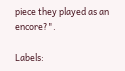piece they played as an encore?".

Labels: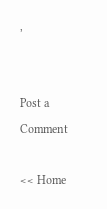,


Post a Comment

<< Home